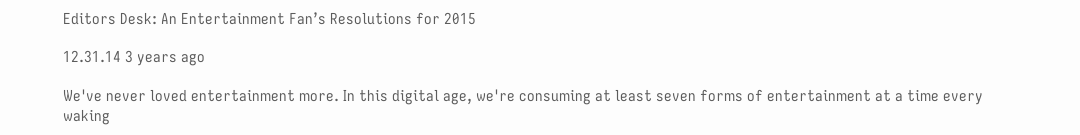Editors Desk: An Entertainment Fan’s Resolutions for 2015

12.31.14 3 years ago

We've never loved entertainment more. In this digital age, we're consuming at least seven forms of entertainment at a time every waking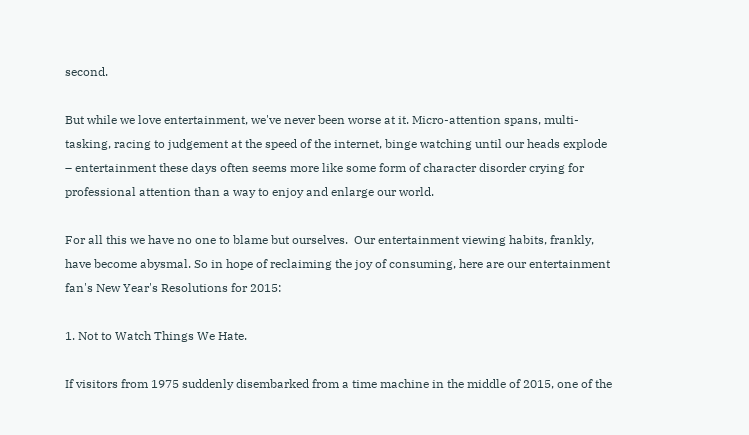second.

But while we love entertainment, we've never been worse at it. Micro-attention spans, multi-tasking, racing to judgement at the speed of the internet, binge watching until our heads explode – entertainment these days often seems more like some form of character disorder crying for professional attention than a way to enjoy and enlarge our world.

For all this we have no one to blame but ourselves.  Our entertainment viewing habits, frankly, have become abysmal. So in hope of reclaiming the joy of consuming, here are our entertainment fan's New Year's Resolutions for 2015:

1. Not to Watch Things We Hate.

If visitors from 1975 suddenly disembarked from a time machine in the middle of 2015, one of the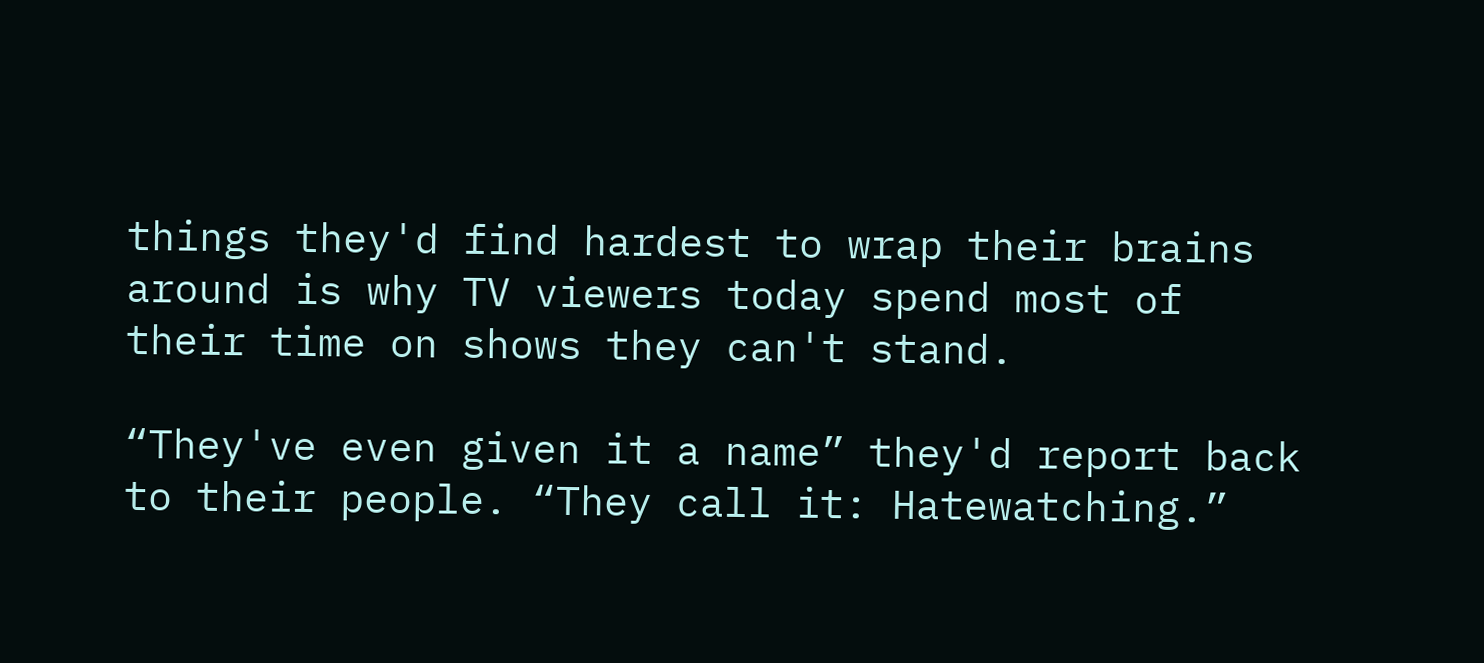things they'd find hardest to wrap their brains around is why TV viewers today spend most of their time on shows they can't stand.

“They've even given it a name” they'd report back to their people. “They call it: Hatewatching.”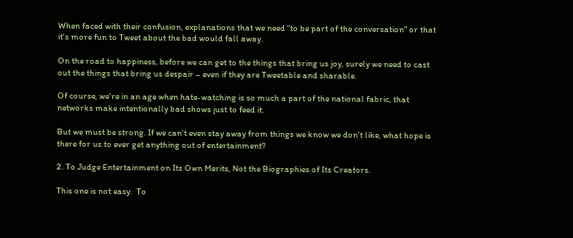When faced with their confusion, explanations that we need “to be part of the conversation” or that it's more fun to Tweet about the bad would fall away.

On the road to happiness, before we can get to the things that bring us joy, surely we need to cast out the things that bring us despair – even if they are Tweetable and sharable.

Of course, we're in an age when hate-watching is so much a part of the national fabric, that networks make intentionally bad shows just to feed it.

But we must be strong. If we can't even stay away from things we know we don't like, what hope is there for us to ever get anything out of entertainment?

2. To Judge Entertainment on Its Own Merits, Not the Biographies of Its Creators.

This one is not easy.  To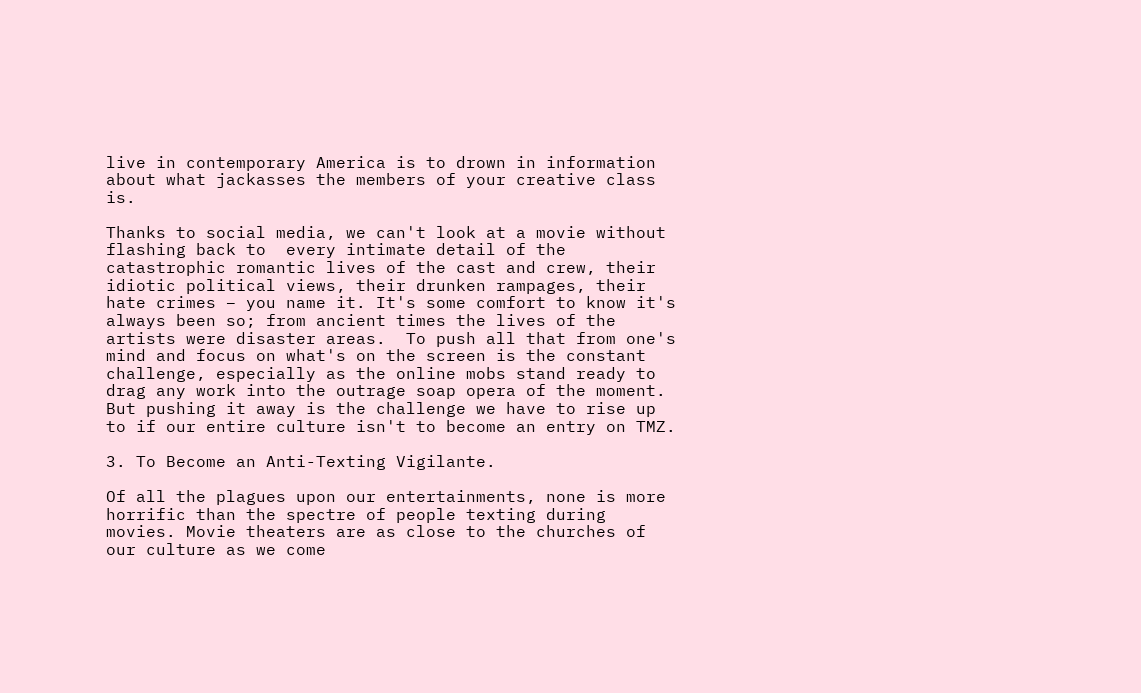live in contemporary America is to drown in information about what jackasses the members of your creative class is.

Thanks to social media, we can't look at a movie without  flashing back to  every intimate detail of the catastrophic romantic lives of the cast and crew, their idiotic political views, their drunken rampages, their hate crimes – you name it. It's some comfort to know it's always been so; from ancient times the lives of the artists were disaster areas.  To push all that from one's mind and focus on what's on the screen is the constant challenge, especially as the online mobs stand ready to drag any work into the outrage soap opera of the moment.  But pushing it away is the challenge we have to rise up to if our entire culture isn't to become an entry on TMZ.

3. To Become an Anti-Texting Vigilante.

Of all the plagues upon our entertainments, none is more horrific than the spectre of people texting during movies. Movie theaters are as close to the churches of our culture as we come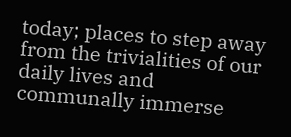today; places to step away from the trivialities of our daily lives and communally immerse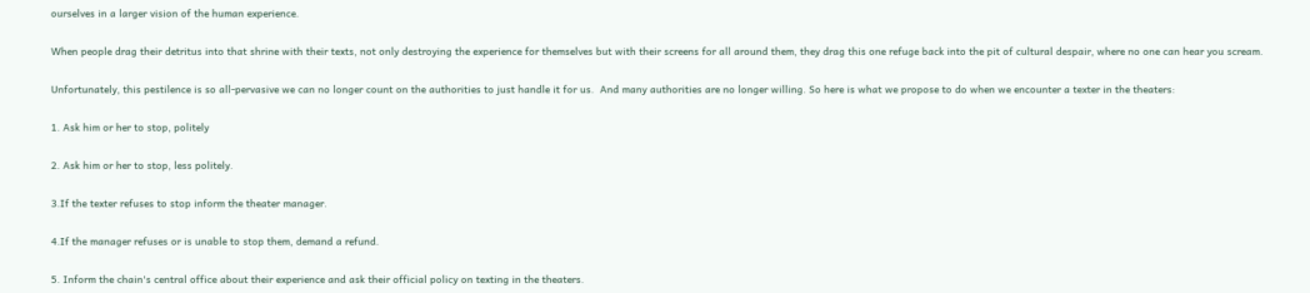ourselves in a larger vision of the human experience.

When people drag their detritus into that shrine with their texts, not only destroying the experience for themselves but with their screens for all around them, they drag this one refuge back into the pit of cultural despair, where no one can hear you scream.

Unfortunately, this pestilence is so all-pervasive we can no longer count on the authorities to just handle it for us.  And many authorities are no longer willing. So here is what we propose to do when we encounter a texter in the theaters:

1. Ask him or her to stop, politely

2. Ask him or her to stop, less politely.

3.If the texter refuses to stop inform the theater manager.

4.If the manager refuses or is unable to stop them, demand a refund.

5. Inform the chain's central office about their experience and ask their official policy on texting in the theaters.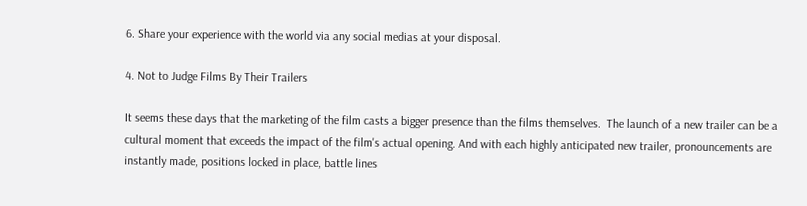6. Share your experience with the world via any social medias at your disposal.

4. Not to Judge Films By Their Trailers

It seems these days that the marketing of the film casts a bigger presence than the films themselves.  The launch of a new trailer can be a cultural moment that exceeds the impact of the film's actual opening. And with each highly anticipated new trailer, pronouncements are instantly made, positions locked in place, battle lines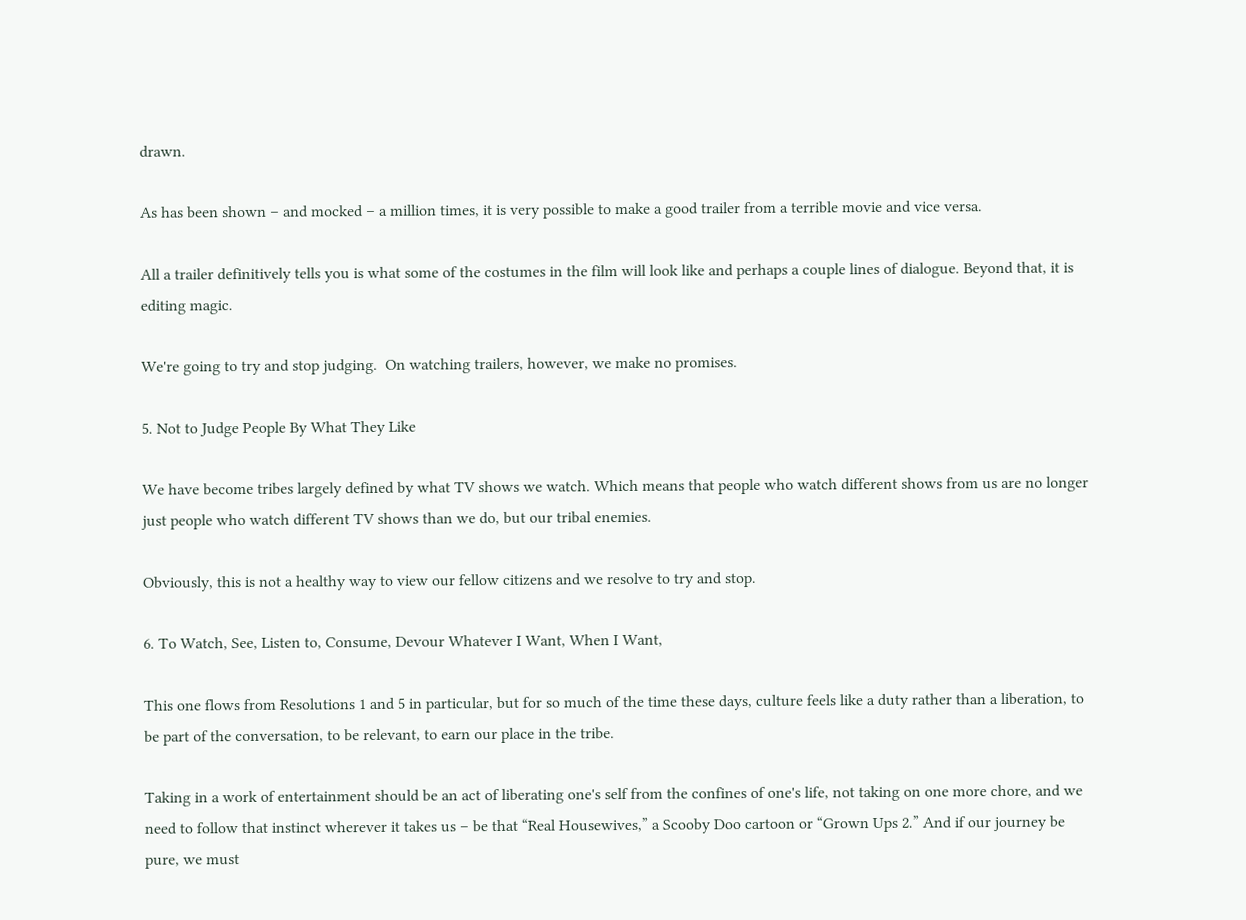drawn.

As has been shown – and mocked – a million times, it is very possible to make a good trailer from a terrible movie and vice versa.

All a trailer definitively tells you is what some of the costumes in the film will look like and perhaps a couple lines of dialogue. Beyond that, it is editing magic.

We're going to try and stop judging.  On watching trailers, however, we make no promises.

5. Not to Judge People By What They Like

We have become tribes largely defined by what TV shows we watch. Which means that people who watch different shows from us are no longer just people who watch different TV shows than we do, but our tribal enemies.

Obviously, this is not a healthy way to view our fellow citizens and we resolve to try and stop.

6. To Watch, See, Listen to, Consume, Devour Whatever I Want, When I Want,

This one flows from Resolutions 1 and 5 in particular, but for so much of the time these days, culture feels like a duty rather than a liberation, to be part of the conversation, to be relevant, to earn our place in the tribe.

Taking in a work of entertainment should be an act of liberating one's self from the confines of one's life, not taking on one more chore, and we need to follow that instinct wherever it takes us – be that “Real Housewives,” a Scooby Doo cartoon or “Grown Ups 2.” And if our journey be pure, we must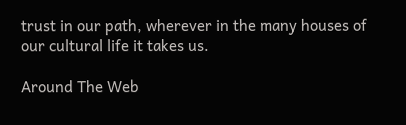trust in our path, wherever in the many houses of our cultural life it takes us.

Around The Web